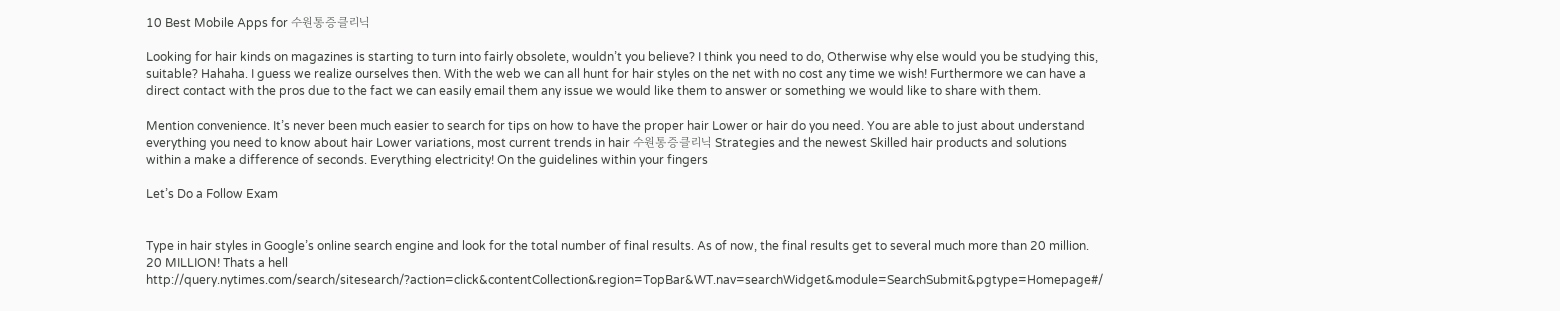10 Best Mobile Apps for 수원통증클리닉

Looking for hair kinds on magazines is starting to turn into fairly obsolete, wouldn’t you believe? I think you need to do, Otherwise why else would you be studying this, suitable? Hahaha. I guess we realize ourselves then. With the web we can all hunt for hair styles on the net with no cost any time we wish! Furthermore we can have a direct contact with the pros due to the fact we can easily email them any issue we would like them to answer or something we would like to share with them.

Mention convenience. It’s never been much easier to search for tips on how to have the proper hair Lower or hair do you need. You are able to just about understand everything you need to know about hair Lower variations, most current trends in hair 수원통증클리닉 Strategies and the newest Skilled hair products and solutions within a make a difference of seconds. Everything electricity! On the guidelines within your fingers

Let’s Do a Follow Exam


Type in hair styles in Google’s online search engine and look for the total number of final results. As of now, the final results get to several much more than 20 million. 20 MILLION! Thats a hell http://query.nytimes.com/search/sitesearch/?action=click&contentCollection&region=TopBar&WT.nav=searchWidget&module=SearchSubmit&pgtype=Homepage#/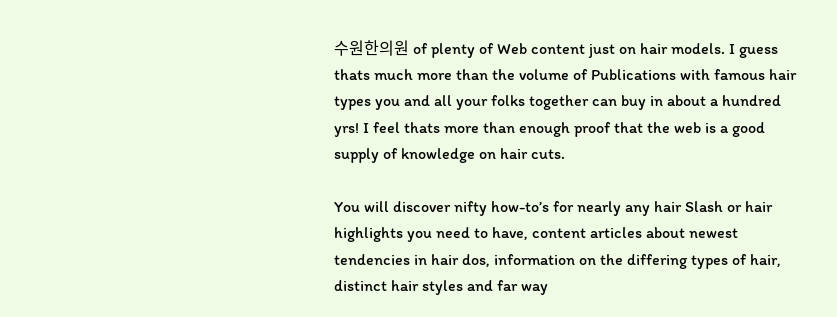수원한의원 of plenty of Web content just on hair models. I guess thats much more than the volume of Publications with famous hair types you and all your folks together can buy in about a hundred yrs! I feel thats more than enough proof that the web is a good supply of knowledge on hair cuts.

You will discover nifty how-to’s for nearly any hair Slash or hair highlights you need to have, content articles about newest tendencies in hair dos, information on the differing types of hair, distinct hair styles and far way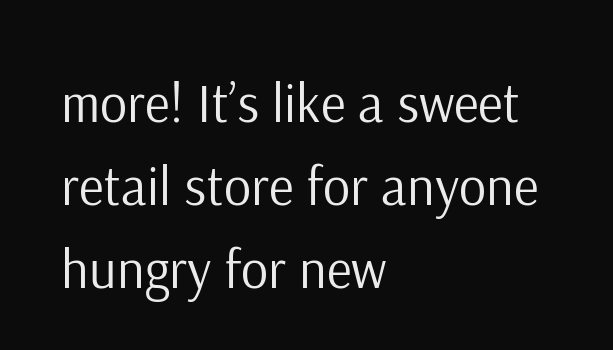more! It’s like a sweet retail store for anyone hungry for new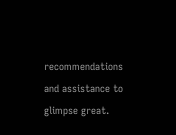recommendations and assistance to glimpse great.